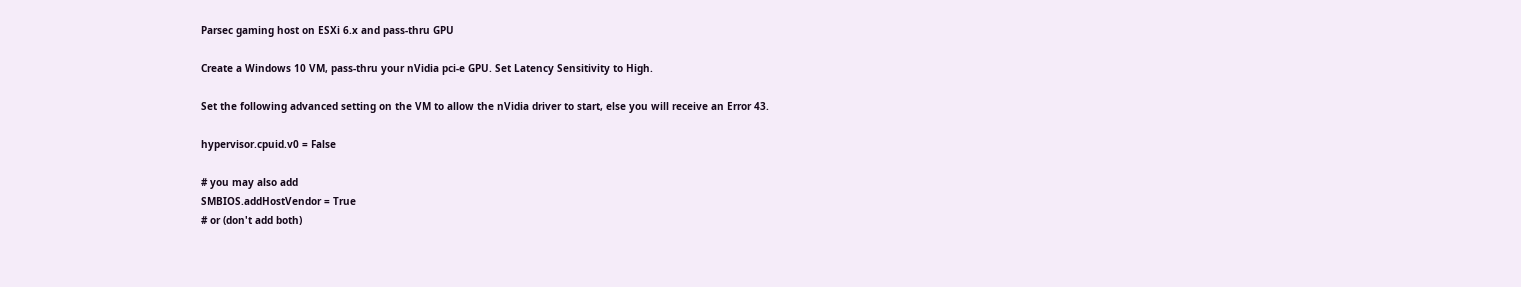Parsec gaming host on ESXi 6.x and pass-thru GPU

Create a Windows 10 VM, pass-thru your nVidia pci-e GPU. Set Latency Sensitivity to High.

Set the following advanced setting on the VM to allow the nVidia driver to start, else you will receive an Error 43.

hypervisor.cpuid.v0 = False

# you may also add
SMBIOS.addHostVendor = True
# or (don't add both)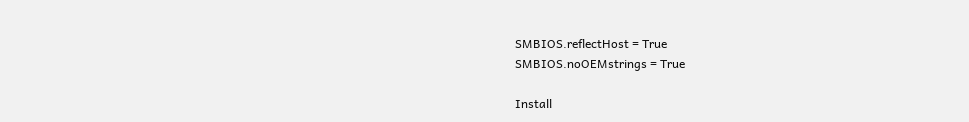SMBIOS.reflectHost = True
SMBIOS.noOEMstrings = True

Install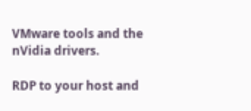VMware tools and the nVidia drivers.

RDP to your host and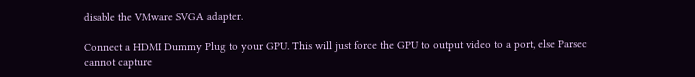disable the VMware SVGA adapter.

Connect a HDMI Dummy Plug to your GPU. This will just force the GPU to output video to a port, else Parsec cannot capture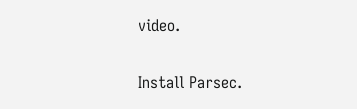video.

Install Parsec.